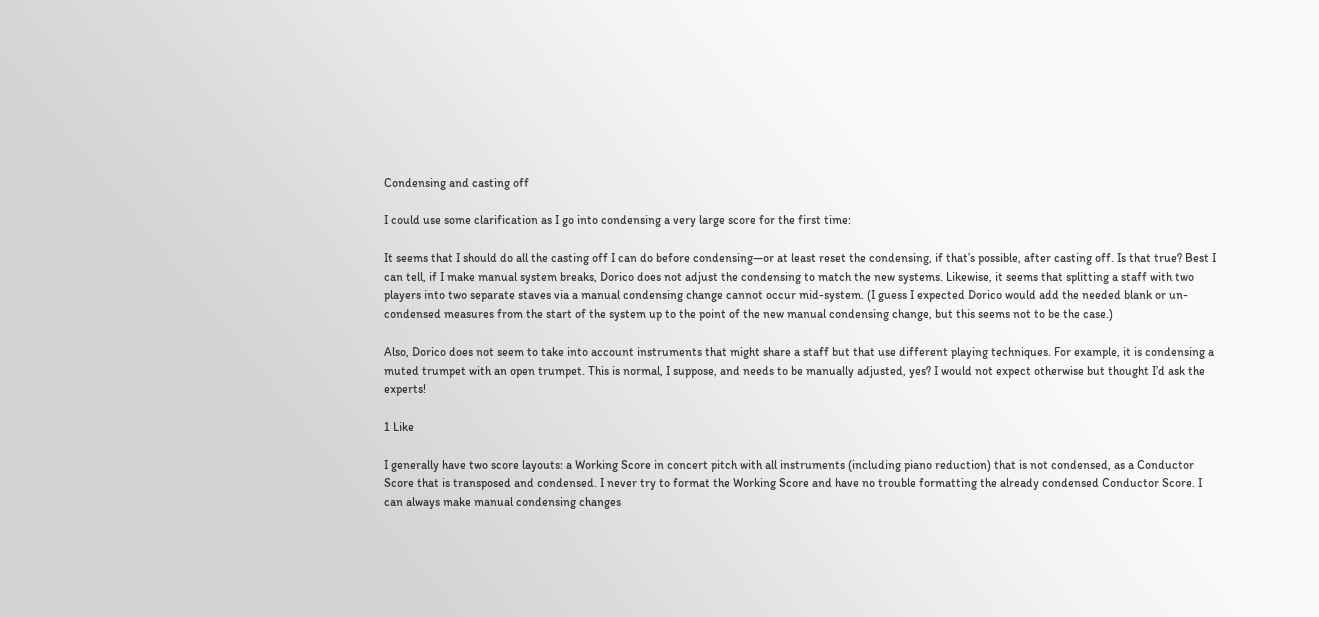Condensing and casting off

I could use some clarification as I go into condensing a very large score for the first time:

It seems that I should do all the casting off I can do before condensing—or at least reset the condensing, if that’s possible, after casting off. Is that true? Best I can tell, if I make manual system breaks, Dorico does not adjust the condensing to match the new systems. Likewise, it seems that splitting a staff with two players into two separate staves via a manual condensing change cannot occur mid-system. (I guess I expected Dorico would add the needed blank or un-condensed measures from the start of the system up to the point of the new manual condensing change, but this seems not to be the case.)

Also, Dorico does not seem to take into account instruments that might share a staff but that use different playing techniques. For example, it is condensing a muted trumpet with an open trumpet. This is normal, I suppose, and needs to be manually adjusted, yes? I would not expect otherwise but thought I’d ask the experts!

1 Like

I generally have two score layouts: a Working Score in concert pitch with all instruments (including piano reduction) that is not condensed, as a Conductor Score that is transposed and condensed. I never try to format the Working Score and have no trouble formatting the already condensed Conductor Score. I can always make manual condensing changes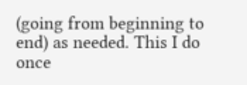(going from beginning to end) as needed. This I do once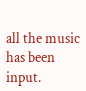all the music has been input.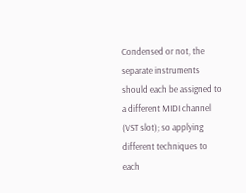Condensed or not, the separate instruments should each be assigned to a different MIDI channel (VST slot); so applying different techniques to each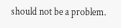should not be a problem.